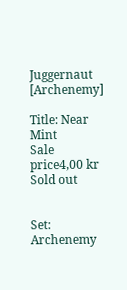Juggernaut [Archenemy]

Title: Near Mint
Sale price4,00 kr
Sold out


Set: Archenemy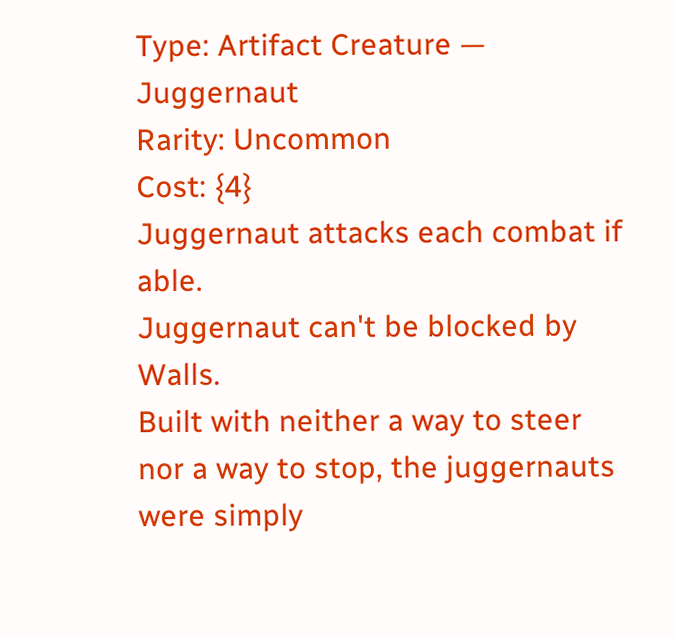Type: Artifact Creature — Juggernaut
Rarity: Uncommon
Cost: {4}
Juggernaut attacks each combat if able.
Juggernaut can't be blocked by Walls.
Built with neither a way to steer nor a way to stop, the juggernauts were simply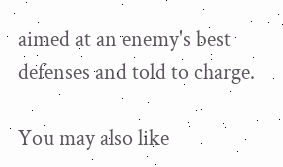aimed at an enemy's best defenses and told to charge.

You may also like